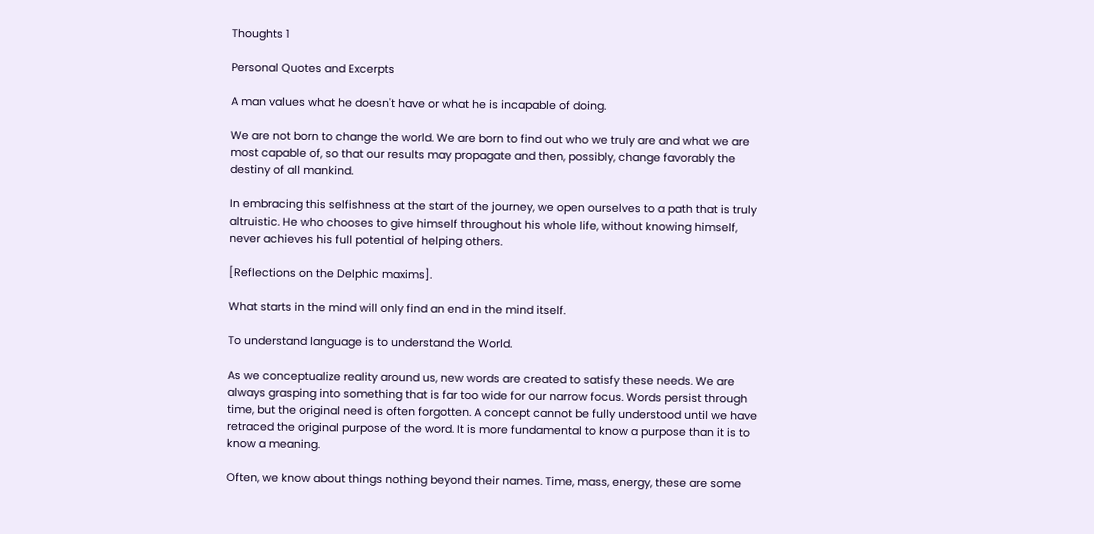Thoughts 1

Personal Quotes and Excerpts

A man values what he doesn't have or what he is incapable of doing.

We are not born to change the world. We are born to find out who we truly are and what we are most capable of, so that our results may propagate and then, possibly, change favorably the destiny of all mankind.

In embracing this selfishness at the start of the journey, we open ourselves to a path that is truly altruistic. He who chooses to give himself throughout his whole life, without knowing himself, never achieves his full potential of helping others.

[Reflections on the Delphic maxims].

What starts in the mind will only find an end in the mind itself.

To understand language is to understand the World.

As we conceptualize reality around us, new words are created to satisfy these needs. We are always grasping into something that is far too wide for our narrow focus. Words persist through time, but the original need is often forgotten. A concept cannot be fully understood until we have retraced the original purpose of the word. It is more fundamental to know a purpose than it is to know a meaning.

Often, we know about things nothing beyond their names. Time, mass, energy, these are some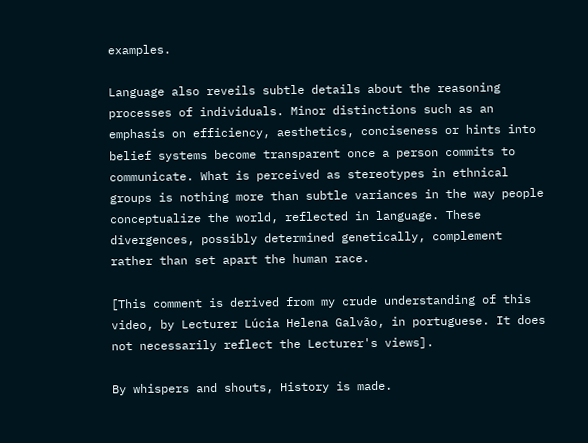examples.

Language also reveils subtle details about the reasoning processes of individuals. Minor distinctions such as an emphasis on efficiency, aesthetics, conciseness or hints into belief systems become transparent once a person commits to communicate. What is perceived as stereotypes in ethnical groups is nothing more than subtle variances in the way people conceptualize the world, reflected in language. These divergences, possibly determined genetically, complement rather than set apart the human race.

[This comment is derived from my crude understanding of this video, by Lecturer Lúcia Helena Galvão, in portuguese. It does not necessarily reflect the Lecturer's views].

By whispers and shouts, History is made.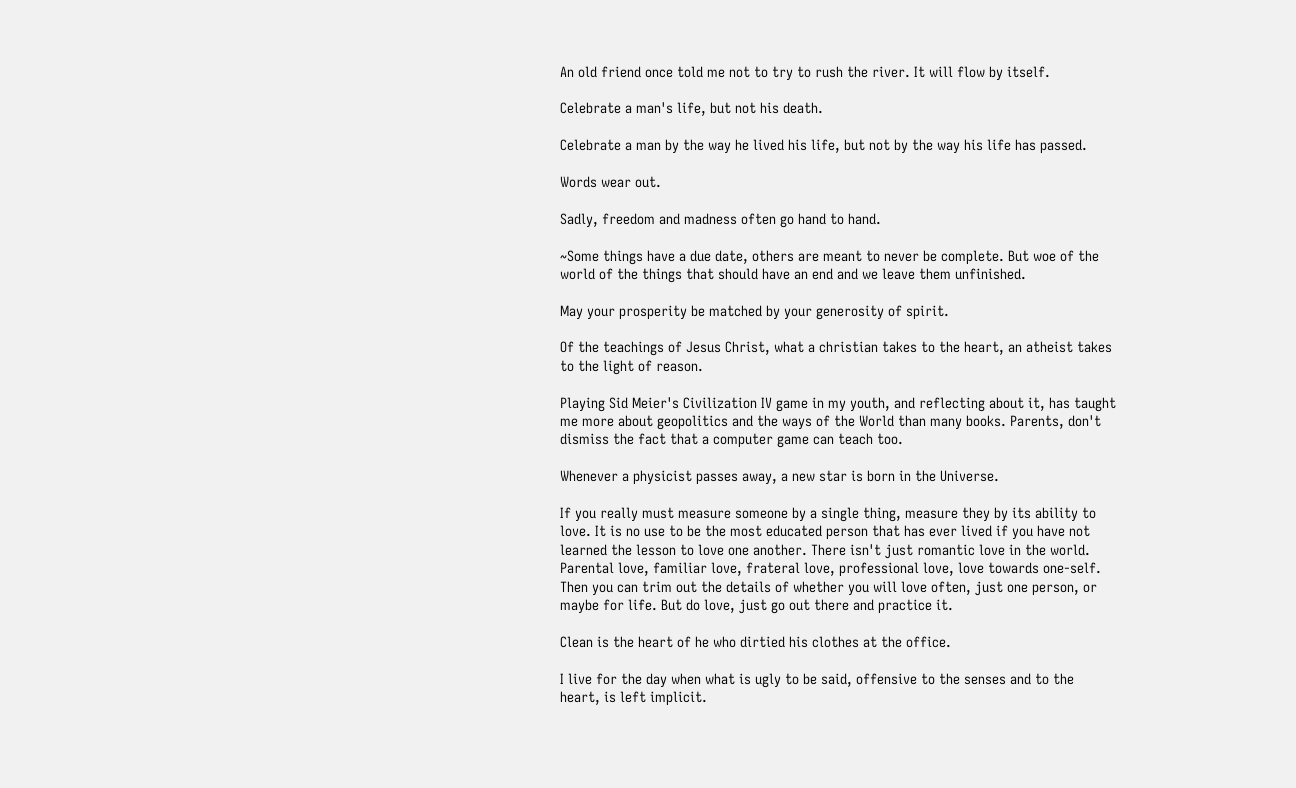An old friend once told me not to try to rush the river. It will flow by itself.

Celebrate a man's life, but not his death.

Celebrate a man by the way he lived his life, but not by the way his life has passed.

Words wear out.

Sadly, freedom and madness often go hand to hand.

~Some things have a due date, others are meant to never be complete. But woe of the world of the things that should have an end and we leave them unfinished.

May your prosperity be matched by your generosity of spirit.

Of the teachings of Jesus Christ, what a christian takes to the heart, an atheist takes to the light of reason.

Playing Sid Meier's Civilization IV game in my youth, and reflecting about it, has taught me more about geopolitics and the ways of the World than many books. Parents, don't dismiss the fact that a computer game can teach too.

Whenever a physicist passes away, a new star is born in the Universe.

If you really must measure someone by a single thing, measure they by its ability to love. It is no use to be the most educated person that has ever lived if you have not learned the lesson to love one another. There isn't just romantic love in the world. Parental love, familiar love, frateral love, professional love, love towards one-self. Then you can trim out the details of whether you will love often, just one person, or maybe for life. But do love, just go out there and practice it.

Clean is the heart of he who dirtied his clothes at the office.

I live for the day when what is ugly to be said, offensive to the senses and to the heart, is left implicit.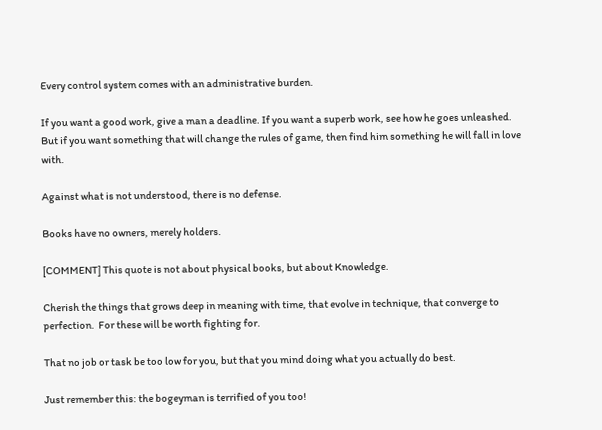Every control system comes with an administrative burden.

If you want a good work, give a man a deadline. If you want a superb work, see how he goes unleashed. But if you want something that will change the rules of game, then find him something he will fall in love with.

Against what is not understood, there is no defense.

Books have no owners, merely holders.

[COMMENT] This quote is not about physical books, but about Knowledge.

Cherish the things that grows deep in meaning with time, that evolve in technique, that converge to perfection.  For these will be worth fighting for.

That no job or task be too low for you, but that you mind doing what you actually do best.

Just remember this: the bogeyman is terrified of you too!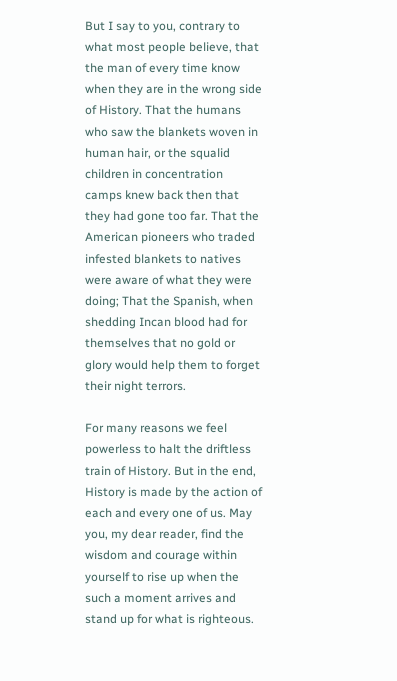But I say to you, contrary to what most people believe, that the man of every time know when they are in the wrong side of History. That the humans who saw the blankets woven in human hair, or the squalid children in concentration camps knew back then that they had gone too far. That the American pioneers who traded infested blankets to natives were aware of what they were doing; That the Spanish, when shedding Incan blood had for themselves that no gold or glory would help them to forget their night terrors.

For many reasons we feel powerless to halt the driftless train of History. But in the end, History is made by the action of each and every one of us. May you, my dear reader, find the wisdom and courage within yourself to rise up when the such a moment arrives and stand up for what is righteous.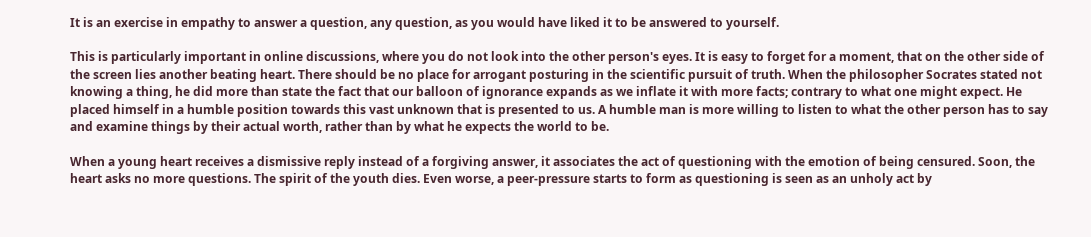It is an exercise in empathy to answer a question, any question, as you would have liked it to be answered to yourself.

This is particularly important in online discussions, where you do not look into the other person's eyes. It is easy to forget for a moment, that on the other side of the screen lies another beating heart. There should be no place for arrogant posturing in the scientific pursuit of truth. When the philosopher Socrates stated not knowing a thing, he did more than state the fact that our balloon of ignorance expands as we inflate it with more facts; contrary to what one might expect. He placed himself in a humble position towards this vast unknown that is presented to us. A humble man is more willing to listen to what the other person has to say and examine things by their actual worth, rather than by what he expects the world to be.

When a young heart receives a dismissive reply instead of a forgiving answer, it associates the act of questioning with the emotion of being censured. Soon, the heart asks no more questions. The spirit of the youth dies. Even worse, a peer-pressure starts to form as questioning is seen as an unholy act by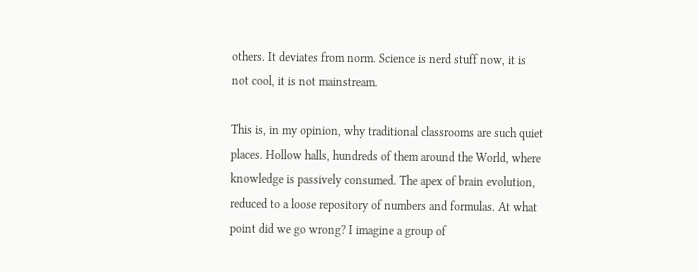others. It deviates from norm. Science is nerd stuff now, it is not cool, it is not mainstream.

This is, in my opinion, why traditional classrooms are such quiet places. Hollow halls, hundreds of them around the World, where knowledge is passively consumed. The apex of brain evolution, reduced to a loose repository of numbers and formulas. At what point did we go wrong? I imagine a group of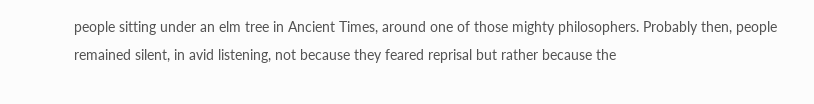people sitting under an elm tree in Ancient Times, around one of those mighty philosophers. Probably then, people remained silent, in avid listening, not because they feared reprisal but rather because the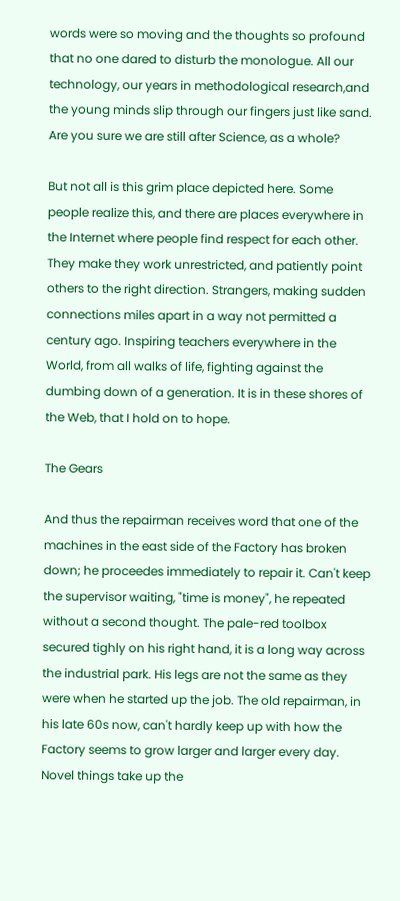words were so moving and the thoughts so profound that no one dared to disturb the monologue. All our technology, our years in methodological research,and the young minds slip through our fingers just like sand. Are you sure we are still after Science, as a whole?

But not all is this grim place depicted here. Some people realize this, and there are places everywhere in the Internet where people find respect for each other. They make they work unrestricted, and patiently point others to the right direction. Strangers, making sudden connections miles apart in a way not permitted a century ago. Inspiring teachers everywhere in the World, from all walks of life, fighting against the dumbing down of a generation. It is in these shores of the Web, that I hold on to hope.

The Gears

And thus the repairman receives word that one of the machines in the east side of the Factory has broken down; he proceedes immediately to repair it. Can't keep the supervisor waiting, "time is money", he repeated without a second thought. The pale-red toolbox secured tighly on his right hand, it is a long way across the industrial park. His legs are not the same as they were when he started up the job. The old repairman, in his late 60s now, can't hardly keep up with how the Factory seems to grow larger and larger every day. Novel things take up the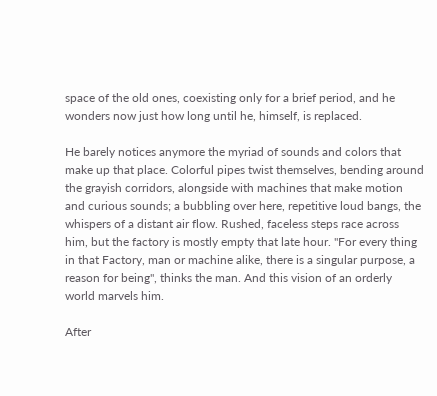space of the old ones, coexisting only for a brief period, and he wonders now just how long until he, himself, is replaced.

He barely notices anymore the myriad of sounds and colors that make up that place. Colorful pipes twist themselves, bending around the grayish corridors, alongside with machines that make motion and curious sounds; a bubbling over here, repetitive loud bangs, the whispers of a distant air flow. Rushed, faceless steps race across him, but the factory is mostly empty that late hour. "For every thing in that Factory, man or machine alike, there is a singular purpose, a reason for being", thinks the man. And this vision of an orderly world marvels him.

After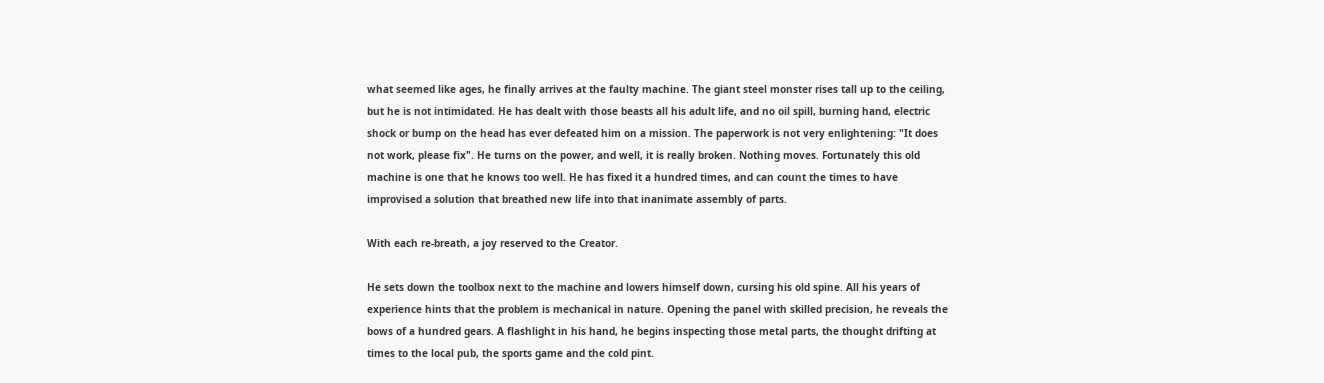what seemed like ages, he finally arrives at the faulty machine. The giant steel monster rises tall up to the ceiling, but he is not intimidated. He has dealt with those beasts all his adult life, and no oil spill, burning hand, electric shock or bump on the head has ever defeated him on a mission. The paperwork is not very enlightening: "It does not work, please fix". He turns on the power, and well, it is really broken. Nothing moves. Fortunately this old machine is one that he knows too well. He has fixed it a hundred times, and can count the times to have improvised a solution that breathed new life into that inanimate assembly of parts.

With each re-breath, a joy reserved to the Creator.

He sets down the toolbox next to the machine and lowers himself down, cursing his old spine. All his years of experience hints that the problem is mechanical in nature. Opening the panel with skilled precision, he reveals the bows of a hundred gears. A flashlight in his hand, he begins inspecting those metal parts, the thought drifting at times to the local pub, the sports game and the cold pint.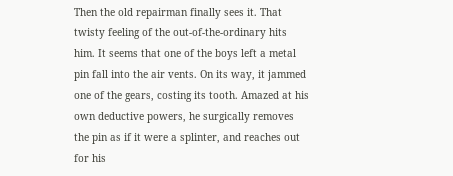Then the old repairman finally sees it. That twisty feeling of the out-of-the-ordinary hits him. It seems that one of the boys left a metal pin fall into the air vents. On its way, it jammed one of the gears, costing its tooth. Amazed at his own deductive powers, he surgically removes the pin as if it were a splinter, and reaches out for his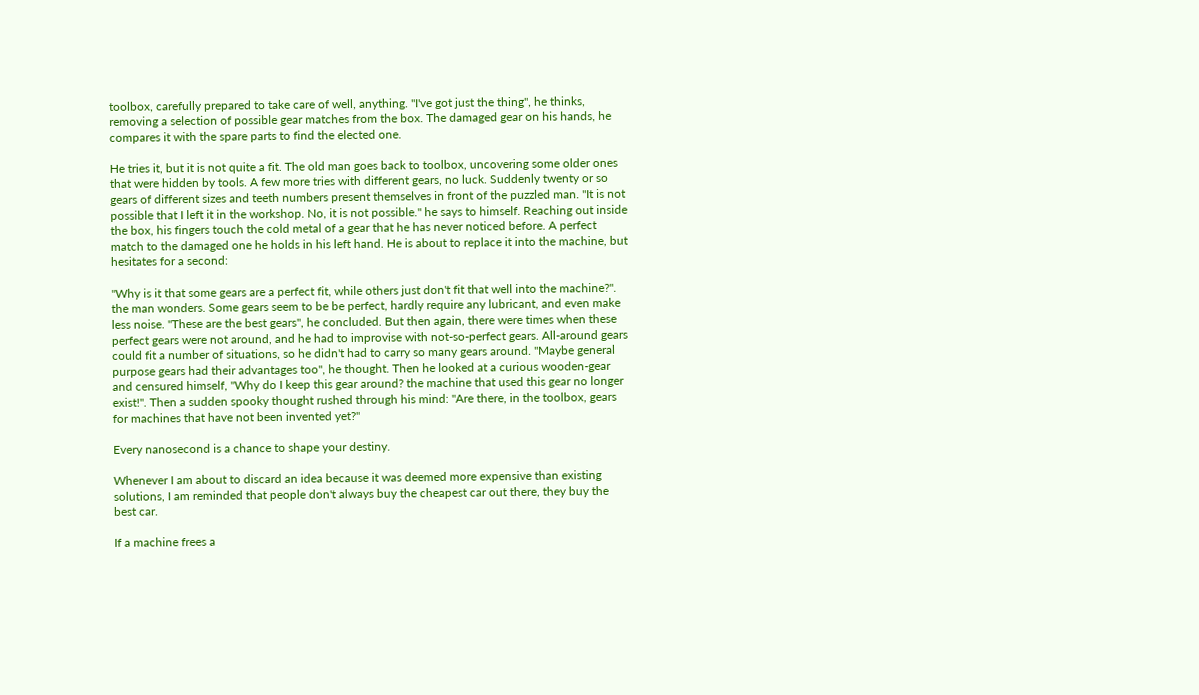toolbox, carefully prepared to take care of well, anything. "I've got just the thing", he thinks, removing a selection of possible gear matches from the box. The damaged gear on his hands, he compares it with the spare parts to find the elected one.

He tries it, but it is not quite a fit. The old man goes back to toolbox, uncovering some older ones that were hidden by tools. A few more tries with different gears, no luck. Suddenly twenty or so gears of different sizes and teeth numbers present themselves in front of the puzzled man. "It is not possible that I left it in the workshop. No, it is not possible." he says to himself. Reaching out inside the box, his fingers touch the cold metal of a gear that he has never noticed before. A perfect match to the damaged one he holds in his left hand. He is about to replace it into the machine, but hesitates for a second:

"Why is it that some gears are a perfect fit, while others just don't fit that well into the machine?". the man wonders. Some gears seem to be be perfect, hardly require any lubricant, and even make less noise. "These are the best gears", he concluded. But then again, there were times when these perfect gears were not around, and he had to improvise with not-so-perfect gears. All-around gears could fit a number of situations, so he didn't had to carry so many gears around. "Maybe general purpose gears had their advantages too", he thought. Then he looked at a curious wooden-gear and censured himself, "Why do I keep this gear around? the machine that used this gear no longer exist!". Then a sudden spooky thought rushed through his mind: "Are there, in the toolbox, gears for machines that have not been invented yet?"

Every nanosecond is a chance to shape your destiny.

Whenever I am about to discard an idea because it was deemed more expensive than existing solutions, I am reminded that people don't always buy the cheapest car out there, they buy the best car.

If a machine frees a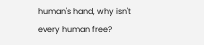human's hand, why isn't every human free?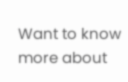Want to know more about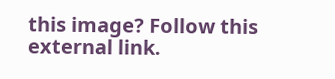this image? Follow this external link.